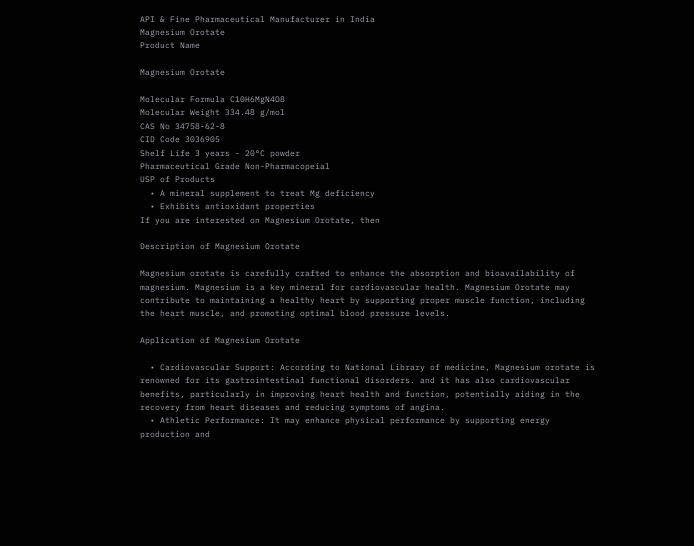API & Fine Pharmaceutical Manufacturer in India
Magnesium Orotate
Product Name

Magnesium Orotate

Molecular Formula C10H6MgN4O8
Molecular Weight 334.48 g/mol
CAS No 34758-62-8
CID Code 3036905
Shelf Life 3 years - 20°C powder
Pharmaceutical Grade Non-Pharmacopeial
USP of Products
  • A mineral supplement to treat Mg deficiency
  • Exhibits antioxidant properties
If you are interested on Magnesium Orotate, then

Description of Magnesium Orotate

Magnesium orotate is carefully crafted to enhance the absorption and bioavailability of magnesium. Magnesium is a key mineral for cardiovascular health. Magnesium Orotate may contribute to maintaining a healthy heart by supporting proper muscle function, including the heart muscle, and promoting optimal blood pressure levels.

Application of Magnesium Orotate

  • Cardiovascular Support: According to National Library of medicine, Magnesium orotate is renowned for its gastrointestinal functional disorders. and it has also cardiovascular benefits, particularly in improving heart health and function, potentially aiding in the recovery from heart diseases and reducing symptoms of angina.
  • Athletic Performance: It may enhance physical performance by supporting energy production and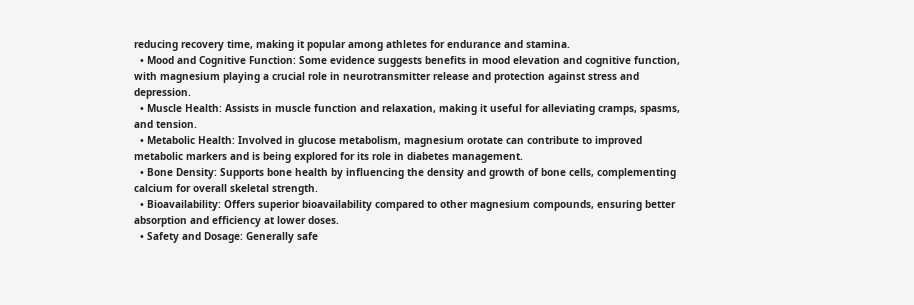reducing recovery time, making it popular among athletes for endurance and stamina.
  • Mood and Cognitive Function: Some evidence suggests benefits in mood elevation and cognitive function, with magnesium playing a crucial role in neurotransmitter release and protection against stress and depression.
  • Muscle Health: Assists in muscle function and relaxation, making it useful for alleviating cramps, spasms, and tension.
  • Metabolic Health: Involved in glucose metabolism, magnesium orotate can contribute to improved metabolic markers and is being explored for its role in diabetes management.
  • Bone Density: Supports bone health by influencing the density and growth of bone cells, complementing calcium for overall skeletal strength.
  • Bioavailability: Offers superior bioavailability compared to other magnesium compounds, ensuring better absorption and efficiency at lower doses.
  • Safety and Dosage: Generally safe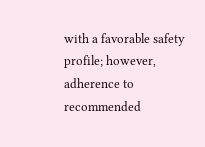with a favorable safety profile; however, adherence to recommended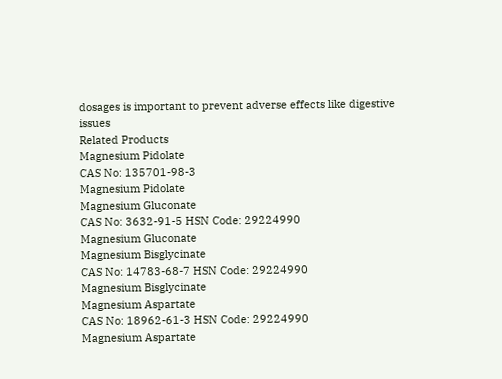dosages is important to prevent adverse effects like digestive issues
Related Products
Magnesium Pidolate
CAS No: 135701-98-3
Magnesium Pidolate
Magnesium Gluconate
CAS No: 3632-91-5 HSN Code: 29224990
Magnesium Gluconate
Magnesium Bisglycinate
CAS No: 14783-68-7 HSN Code: 29224990
Magnesium Bisglycinate
Magnesium Aspartate
CAS No: 18962-61-3 HSN Code: 29224990
Magnesium Aspartate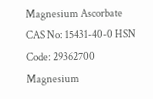Magnesium Ascorbate
CAS No: 15431-40-0 HSN Code: 29362700
Magnesium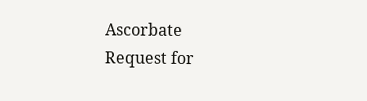Ascorbate
Request for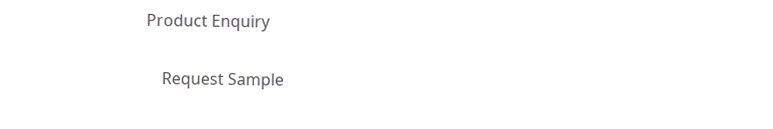Product Enquiry

    Request Sample